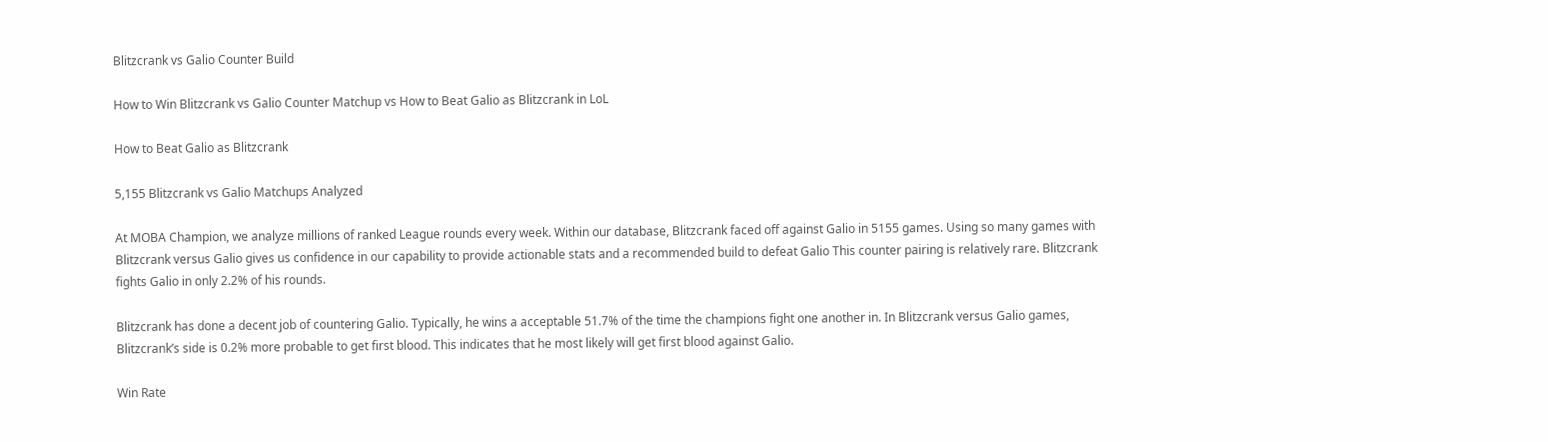Blitzcrank vs Galio Counter Build

How to Win Blitzcrank vs Galio Counter Matchup vs How to Beat Galio as Blitzcrank in LoL

How to Beat Galio as Blitzcrank

5,155 Blitzcrank vs Galio Matchups Analyzed

At MOBA Champion, we analyze millions of ranked League rounds every week. Within our database, Blitzcrank faced off against Galio in 5155 games. Using so many games with Blitzcrank versus Galio gives us confidence in our capability to provide actionable stats and a recommended build to defeat Galio This counter pairing is relatively rare. Blitzcrank fights Galio in only 2.2% of his rounds.

Blitzcrank has done a decent job of countering Galio. Typically, he wins a acceptable 51.7% of the time the champions fight one another in. In Blitzcrank versus Galio games, Blitzcrank’s side is 0.2% more probable to get first blood. This indicates that he most likely will get first blood against Galio.

Win Rate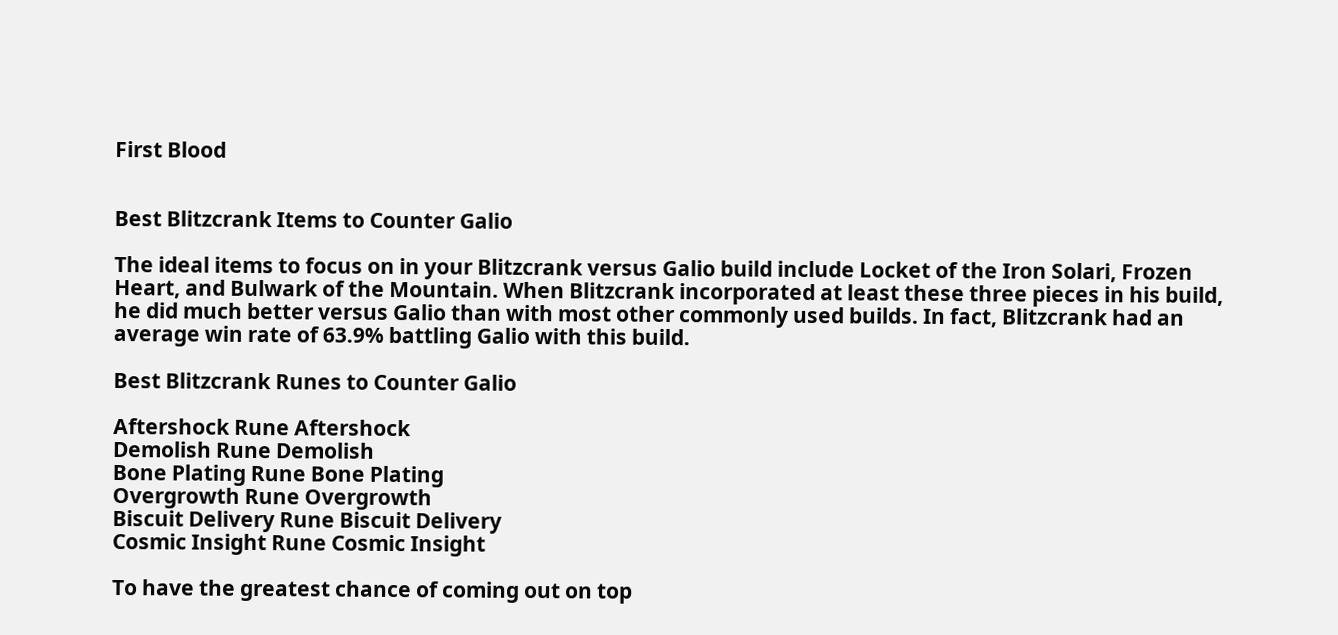First Blood


Best Blitzcrank Items to Counter Galio

The ideal items to focus on in your Blitzcrank versus Galio build include Locket of the Iron Solari, Frozen Heart, and Bulwark of the Mountain. When Blitzcrank incorporated at least these three pieces in his build, he did much better versus Galio than with most other commonly used builds. In fact, Blitzcrank had an average win rate of 63.9% battling Galio with this build.

Best Blitzcrank Runes to Counter Galio

Aftershock Rune Aftershock
Demolish Rune Demolish
Bone Plating Rune Bone Plating
Overgrowth Rune Overgrowth
Biscuit Delivery Rune Biscuit Delivery
Cosmic Insight Rune Cosmic Insight

To have the greatest chance of coming out on top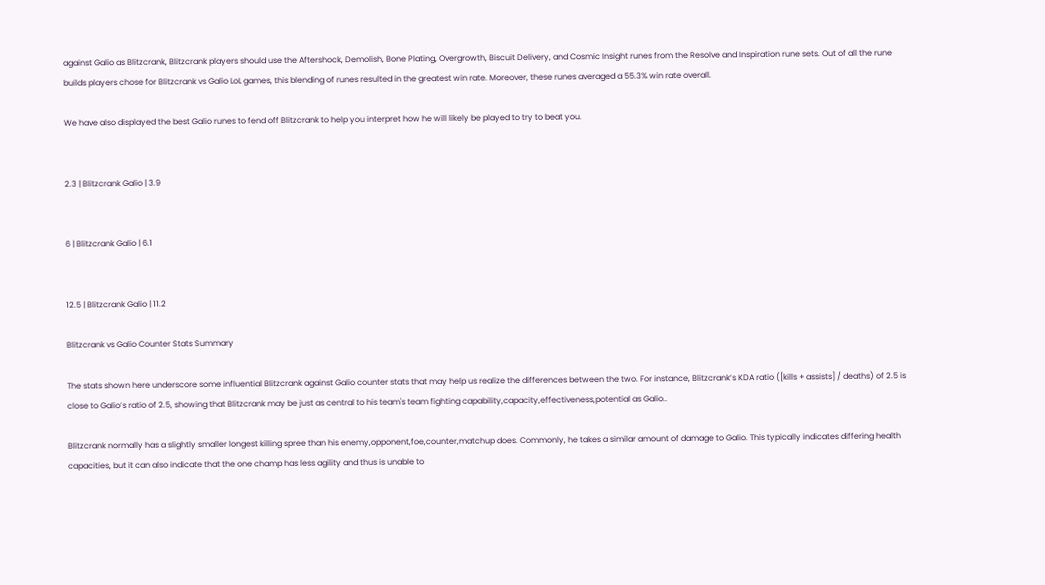against Galio as Blitzcrank, Blitzcrank players should use the Aftershock, Demolish, Bone Plating, Overgrowth, Biscuit Delivery, and Cosmic Insight runes from the Resolve and Inspiration rune sets. Out of all the rune builds players chose for Blitzcrank vs Galio LoL games, this blending of runes resulted in the greatest win rate. Moreover, these runes averaged a 55.3% win rate overall.

We have also displayed the best Galio runes to fend off Blitzcrank to help you interpret how he will likely be played to try to beat you.


2.3 | Blitzcrank Galio | 3.9


6 | Blitzcrank Galio | 6.1


12.5 | Blitzcrank Galio | 11.2

Blitzcrank vs Galio Counter Stats Summary

The stats shown here underscore some influential Blitzcrank against Galio counter stats that may help us realize the differences between the two. For instance, Blitzcrank’s KDA ratio ([kills + assists] / deaths) of 2.5 is close to Galio’s ratio of 2.5, showing that Blitzcrank may be just as central to his team's team fighting capability,capacity,effectiveness,potential as Galio..

Blitzcrank normally has a slightly smaller longest killing spree than his enemy,opponent,foe,counter,matchup does. Commonly, he takes a similar amount of damage to Galio. This typically indicates differing health capacities, but it can also indicate that the one champ has less agility and thus is unable to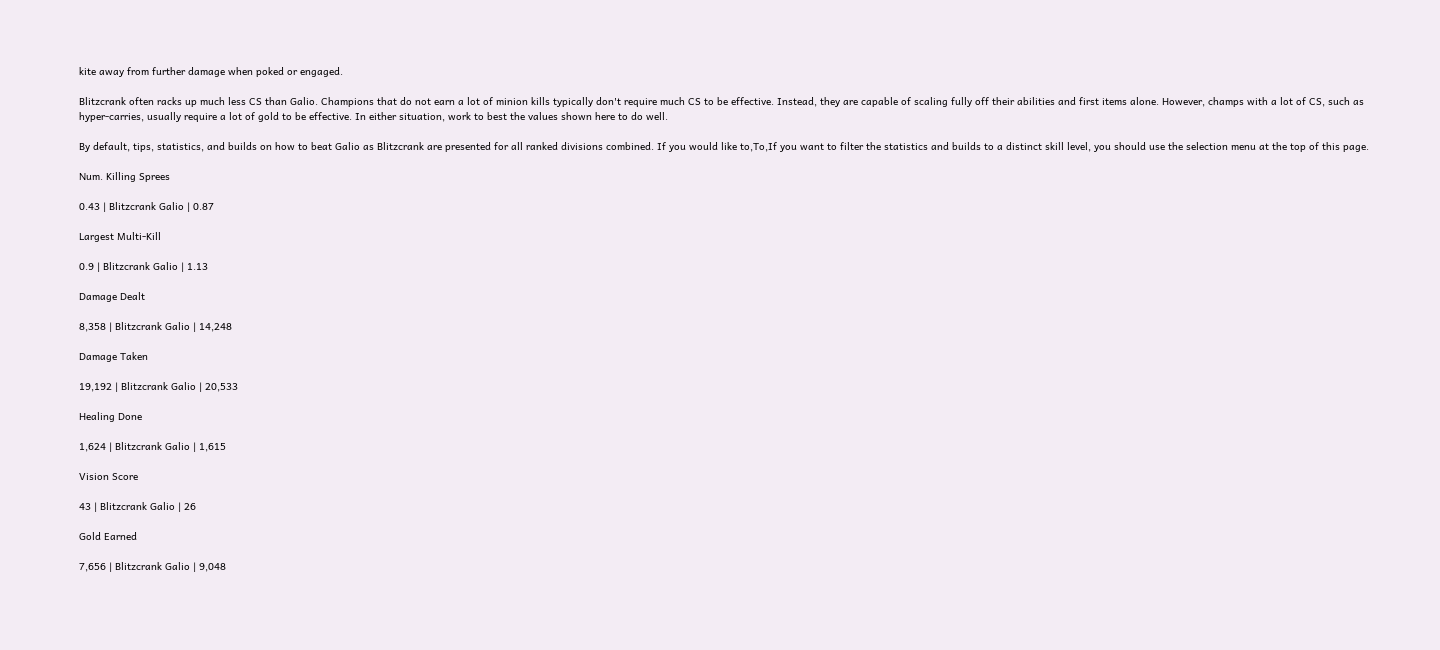kite away from further damage when poked or engaged.

Blitzcrank often racks up much less CS than Galio. Champions that do not earn a lot of minion kills typically don't require much CS to be effective. Instead, they are capable of scaling fully off their abilities and first items alone. However, champs with a lot of CS, such as hyper-carries, usually require a lot of gold to be effective. In either situation, work to best the values shown here to do well.

By default, tips, statistics, and builds on how to beat Galio as Blitzcrank are presented for all ranked divisions combined. If you would like to,To,If you want to filter the statistics and builds to a distinct skill level, you should use the selection menu at the top of this page.

Num. Killing Sprees

0.43 | Blitzcrank Galio | 0.87

Largest Multi-Kill

0.9 | Blitzcrank Galio | 1.13

Damage Dealt

8,358 | Blitzcrank Galio | 14,248

Damage Taken

19,192 | Blitzcrank Galio | 20,533

Healing Done

1,624 | Blitzcrank Galio | 1,615

Vision Score

43 | Blitzcrank Galio | 26

Gold Earned

7,656 | Blitzcrank Galio | 9,048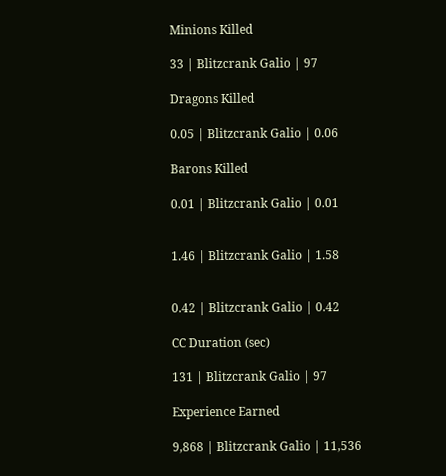Minions Killed

33 | Blitzcrank Galio | 97

Dragons Killed

0.05 | Blitzcrank Galio | 0.06

Barons Killed

0.01 | Blitzcrank Galio | 0.01


1.46 | Blitzcrank Galio | 1.58


0.42 | Blitzcrank Galio | 0.42

CC Duration (sec)

131 | Blitzcrank Galio | 97

Experience Earned

9,868 | Blitzcrank Galio | 11,536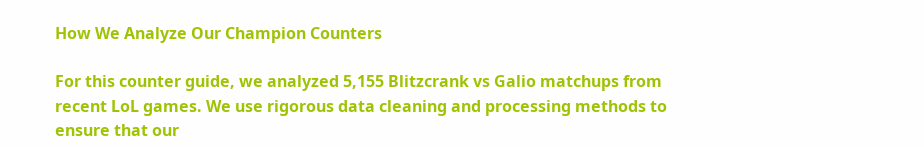How We Analyze Our Champion Counters

For this counter guide, we analyzed 5,155 Blitzcrank vs Galio matchups from recent LoL games. We use rigorous data cleaning and processing methods to ensure that our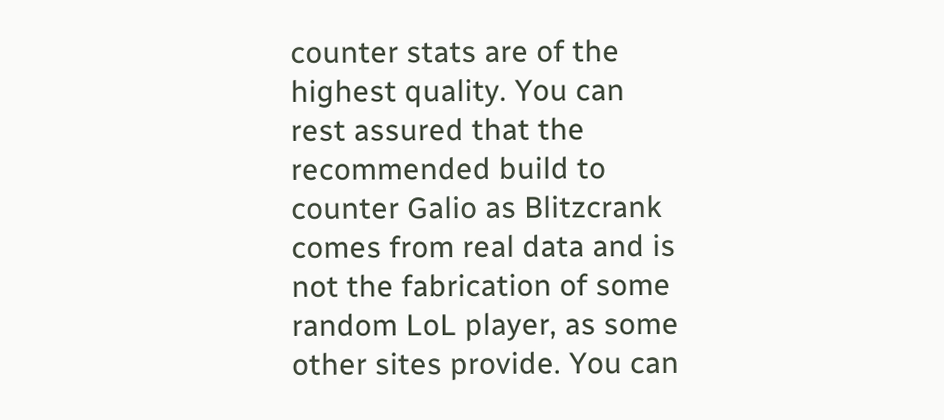counter stats are of the highest quality. You can rest assured that the recommended build to counter Galio as Blitzcrank comes from real data and is not the fabrication of some random LoL player, as some other sites provide. You can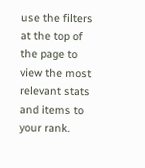use the filters at the top of the page to view the most relevant stats and items to your rank.